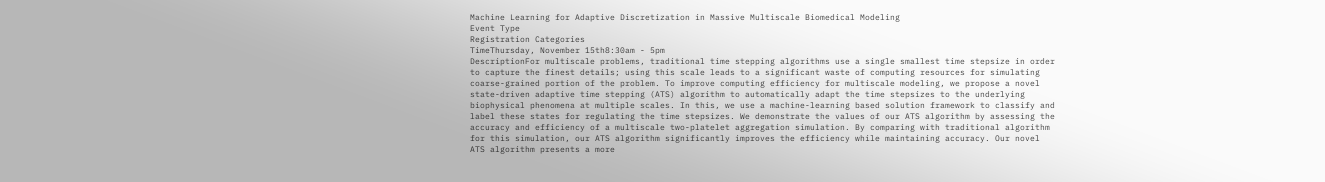Machine Learning for Adaptive Discretization in Massive Multiscale Biomedical Modeling
Event Type
Registration Categories
TimeThursday, November 15th8:30am - 5pm
DescriptionFor multiscale problems, traditional time stepping algorithms use a single smallest time stepsize in order to capture the finest details; using this scale leads to a significant waste of computing resources for simulating coarse-grained portion of the problem. To improve computing efficiency for multiscale modeling, we propose a novel state-driven adaptive time stepping (ATS) algorithm to automatically adapt the time stepsizes to the underlying biophysical phenomena at multiple scales. In this, we use a machine-learning based solution framework to classify and label these states for regulating the time stepsizes. We demonstrate the values of our ATS algorithm by assessing the accuracy and efficiency of a multiscale two-platelet aggregation simulation. By comparing with traditional algorithm for this simulation, our ATS algorithm significantly improves the efficiency while maintaining accuracy. Our novel ATS algorithm presents a more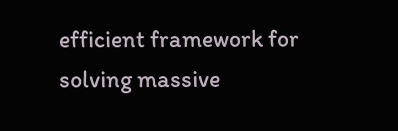efficient framework for solving massive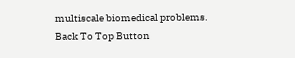multiscale biomedical problems.
Back To Top Button